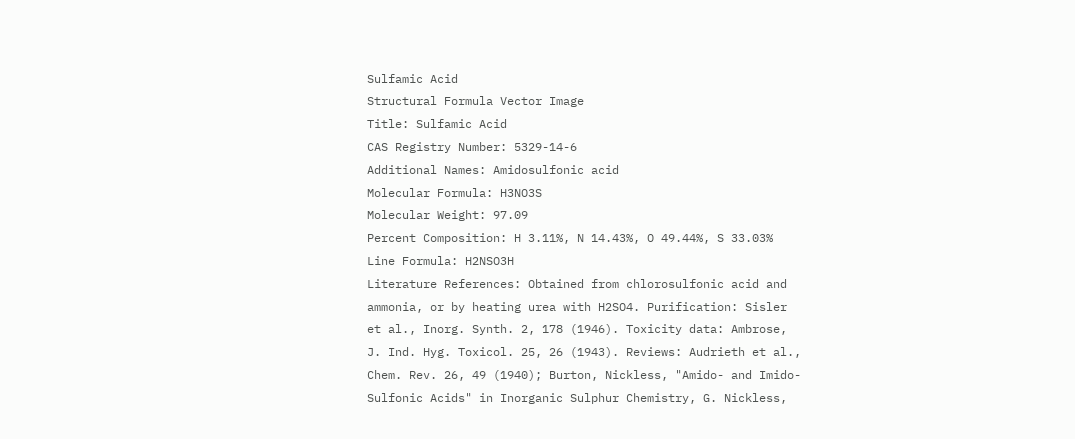Sulfamic Acid
Structural Formula Vector Image
Title: Sulfamic Acid
CAS Registry Number: 5329-14-6
Additional Names: Amidosulfonic acid
Molecular Formula: H3NO3S
Molecular Weight: 97.09
Percent Composition: H 3.11%, N 14.43%, O 49.44%, S 33.03%
Line Formula: H2NSO3H
Literature References: Obtained from chlorosulfonic acid and ammonia, or by heating urea with H2SO4. Purification: Sisler et al., Inorg. Synth. 2, 178 (1946). Toxicity data: Ambrose, J. Ind. Hyg. Toxicol. 25, 26 (1943). Reviews: Audrieth et al., Chem. Rev. 26, 49 (1940); Burton, Nickless, "Amido- and Imido-Sulfonic Acids" in Inorganic Sulphur Chemistry, G. Nickless,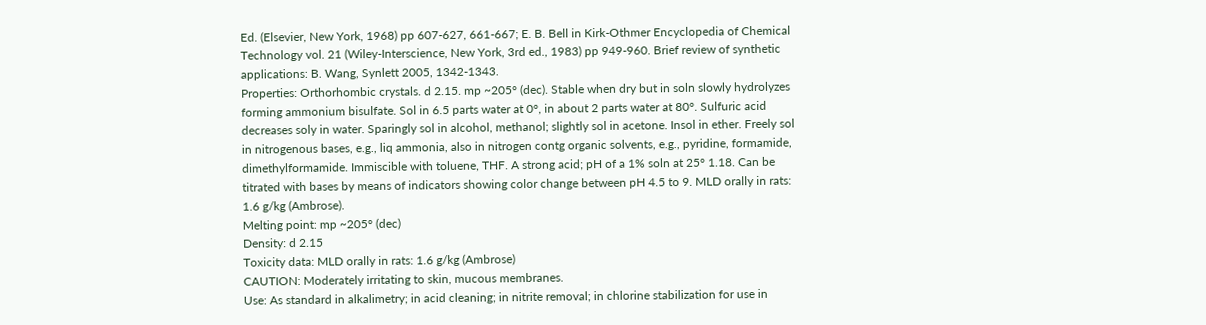Ed. (Elsevier, New York, 1968) pp 607-627, 661-667; E. B. Bell in Kirk-Othmer Encyclopedia of Chemical Technology vol. 21 (Wiley-Interscience, New York, 3rd ed., 1983) pp 949-960. Brief review of synthetic applications: B. Wang, Synlett 2005, 1342-1343.
Properties: Orthorhombic crystals. d 2.15. mp ~205° (dec). Stable when dry but in soln slowly hydrolyzes forming ammonium bisulfate. Sol in 6.5 parts water at 0°, in about 2 parts water at 80°. Sulfuric acid decreases soly in water. Sparingly sol in alcohol, methanol; slightly sol in acetone. Insol in ether. Freely sol in nitrogenous bases, e.g., liq ammonia, also in nitrogen contg organic solvents, e.g., pyridine, formamide, dimethylformamide. Immiscible with toluene, THF. A strong acid; pH of a 1% soln at 25° 1.18. Can be titrated with bases by means of indicators showing color change between pH 4.5 to 9. MLD orally in rats: 1.6 g/kg (Ambrose).
Melting point: mp ~205° (dec)
Density: d 2.15
Toxicity data: MLD orally in rats: 1.6 g/kg (Ambrose)
CAUTION: Moderately irritating to skin, mucous membranes.
Use: As standard in alkalimetry; in acid cleaning; in nitrite removal; in chlorine stabilization for use in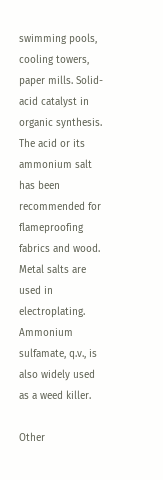swimming pools, cooling towers, paper mills. Solid-acid catalyst in organic synthesis. The acid or its ammonium salt has been recommended for flameproofing fabrics and wood. Metal salts are used in electroplating. Ammonium sulfamate, q.v., is also widely used as a weed killer.

Other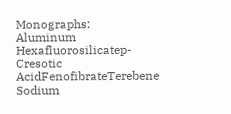Monographs:
Aluminum Hexafluorosilicatep-Cresotic AcidFenofibrateTerebene
Sodium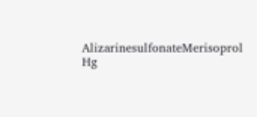AlizarinesulfonateMerisoprol Hg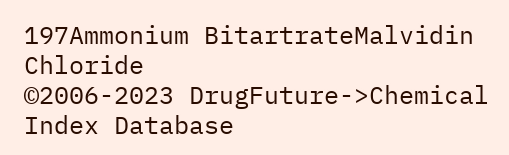197Ammonium BitartrateMalvidin Chloride
©2006-2023 DrugFuture->Chemical Index Database